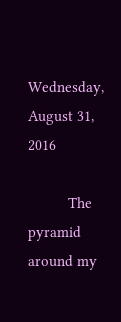Wednesday, August 31, 2016

          The pyramid around my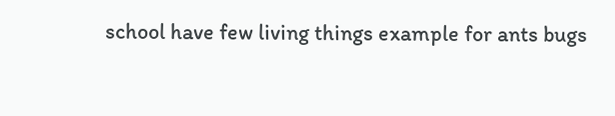school have few living things example for ants bugs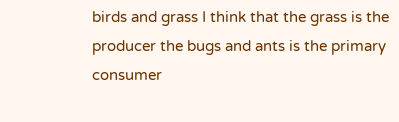birds and grass I think that the grass is the producer the bugs and ants is the primary consumer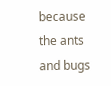because the ants and bugs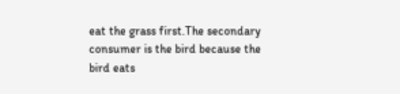eat the grass first.The secondary consumer is the bird because the bird eats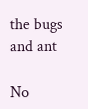the bugs and ant

No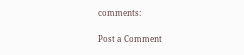comments:

Post a Comment